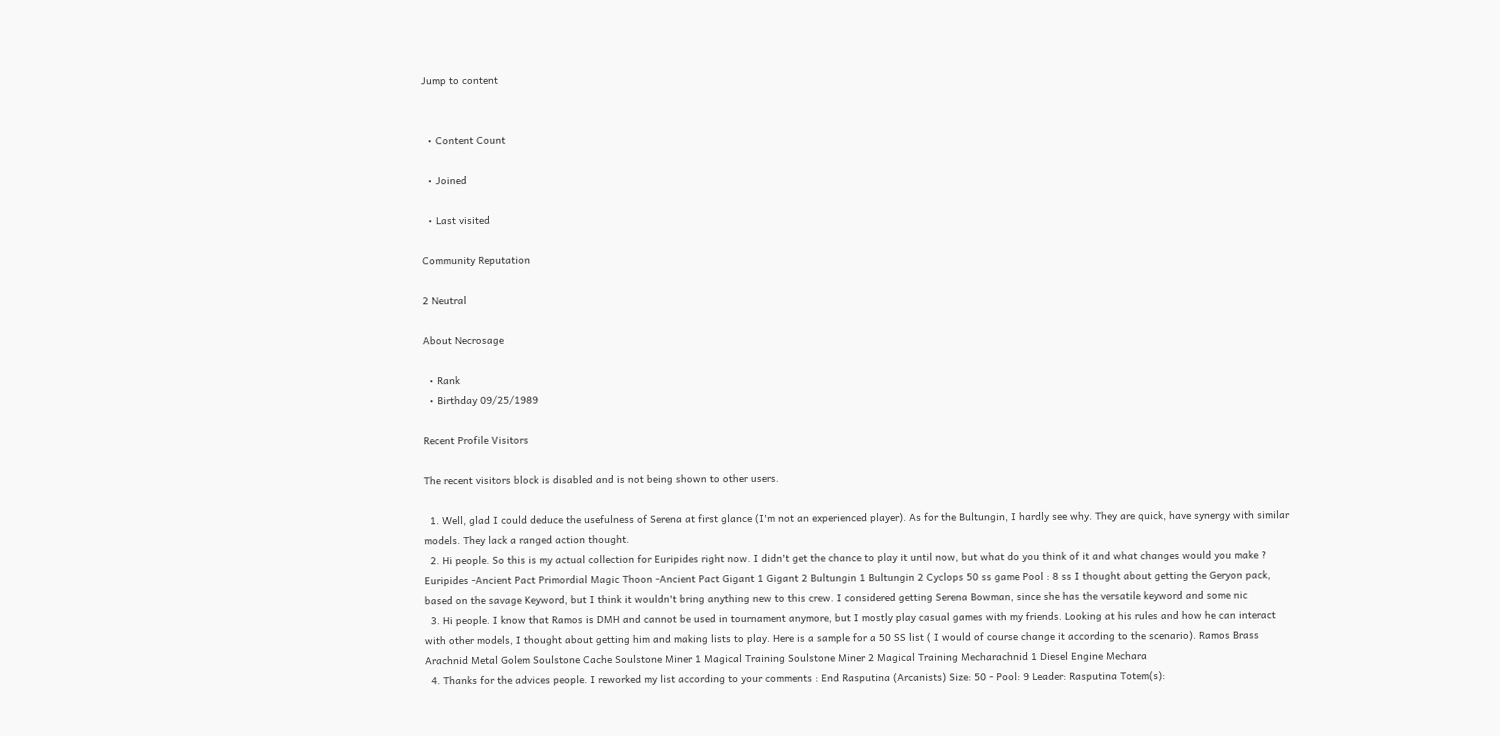Jump to content


  • Content Count

  • Joined

  • Last visited

Community Reputation

2 Neutral

About Necrosage

  • Rank
  • Birthday 09/25/1989

Recent Profile Visitors

The recent visitors block is disabled and is not being shown to other users.

  1. Well, glad I could deduce the usefulness of Serena at first glance (I'm not an experienced player). As for the Bultungin, I hardly see why. They are quick, have synergy with similar models. They lack a ranged action thought.
  2. Hi people. So this is my actual collection for Euripides right now. I didn't get the chance to play it until now, but what do you think of it and what changes would you make ? Euripides -Ancient Pact Primordial Magic Thoon -Ancient Pact Gigant 1 Gigant 2 Bultungin 1 Bultungin 2 Cyclops 50 ss game Pool : 8 ss I thought about getting the Geryon pack, based on the savage Keyword, but I think it wouldn't bring anything new to this crew. I considered getting Serena Bowman, since she has the versatile keyword and some nic
  3. Hi people. I know that Ramos is DMH and cannot be used in tournament anymore, but I mostly play casual games with my friends. Looking at his rules and how he can interact with other models, I thought about getting him and making lists to play. Here is a sample for a 50 SS list ( I would of course change it according to the scenario). Ramos Brass Arachnid Metal Golem Soulstone Cache Soulstone Miner 1 Magical Training Soulstone Miner 2 Magical Training Mecharachnid 1 Diesel Engine Mechara
  4. Thanks for the advices people. I reworked my list according to your comments : End Rasputina (Arcanists) Size: 50 - Pool: 9 Leader: Rasputina Totem(s):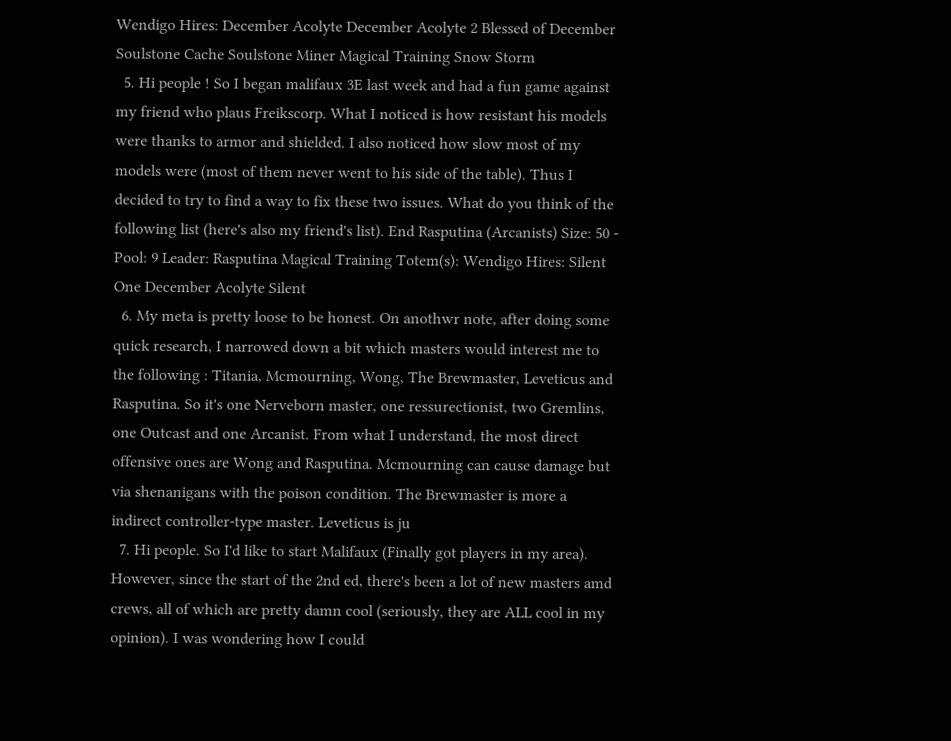Wendigo Hires: December Acolyte December Acolyte 2 Blessed of December Soulstone Cache Soulstone Miner Magical Training Snow Storm
  5. Hi people ! So I began malifaux 3E last week and had a fun game against my friend who plaus Freikscorp. What I noticed is how resistant his models were thanks to armor and shielded. I also noticed how slow most of my models were (most of them never went to his side of the table). Thus I decided to try to find a way to fix these two issues. What do you think of the following list (here's also my friend's list). End Rasputina (Arcanists) Size: 50 - Pool: 9 Leader: Rasputina Magical Training Totem(s): Wendigo Hires: Silent One December Acolyte Silent
  6. My meta is pretty loose to be honest. On anothwr note, after doing some quick research, I narrowed down a bit which masters would interest me to the following : Titania, Mcmourning, Wong, The Brewmaster, Leveticus and Rasputina. So it's one Nerveborn master, one ressurectionist, two Gremlins, one Outcast and one Arcanist. From what I understand, the most direct offensive ones are Wong and Rasputina. Mcmourning can cause damage but via shenanigans with the poison condition. The Brewmaster is more a indirect controller-type master. Leveticus is ju
  7. Hi people. So I'd like to start Malifaux (Finally got players in my area). However, since the start of the 2nd ed, there's been a lot of new masters amd crews, all of which are pretty damn cool (seriously, they are ALL cool in my opinion). I was wondering how I could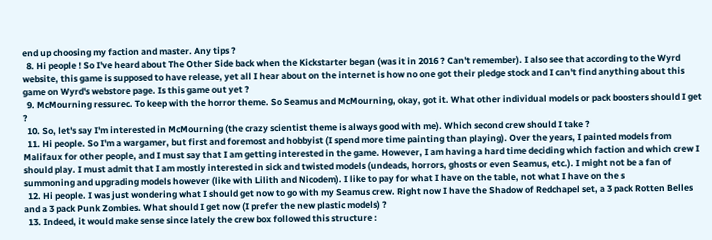end up choosing my faction and master. Any tips ?
  8. Hi people ! So I've heard about The Other Side back when the Kickstarter began (was it in 2016 ? Can't remember). I also see that according to the Wyrd website, this game is supposed to have release, yet all I hear about on the internet is how no one got their pledge stock and I can't find anything about this game on Wyrd's webstore page. Is this game out yet ?
  9. McMourning ressurec. To keep with the horror theme. So Seamus and McMourning, okay, got it. What other individual models or pack boosters should I get ?
  10. So, let's say I'm interested in McMourning (the crazy scientist theme is always good with me). Which second crew should I take ?
  11. Hi people. So I'm a wargamer, but first and foremost and hobbyist (I spend more time painting than playing). Over the years, I painted models from Malifaux for other people, and I must say that I am getting interested in the game. However, I am having a hard time deciding which faction and which crew I should play. I must admit that I am mostly interested in sick and twisted models (undeads, horrors, ghosts or even Seamus, etc.). I might not be a fan of summoning and upgrading models however (like with Lilith and Nicodem). I like to pay for what I have on the table, not what I have on the s
  12. Hi people. I was just wondering what I should get now to go with my Seamus crew. Right now I have the Shadow of Redchapel set, a 3 pack Rotten Belles and a 3 pack Punk Zombies. What should I get now (I prefer the new plastic models) ?
  13. Indeed, it would make sense since lately the crew box followed this structure :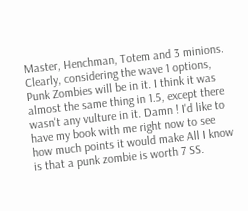Master, Henchman, Totem and 3 minions. Clearly, considering the wave 1 options, Punk Zombies will be in it. I think it was almost the same thing in 1.5, except there wasn't any vulture in it. Damn ! I'd like to have my book with me right now to see how much points it would make All I know is that a punk zombie is worth 7 SS.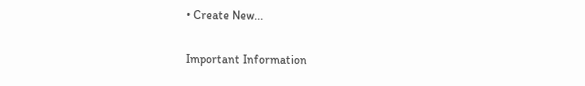• Create New...

Important Information